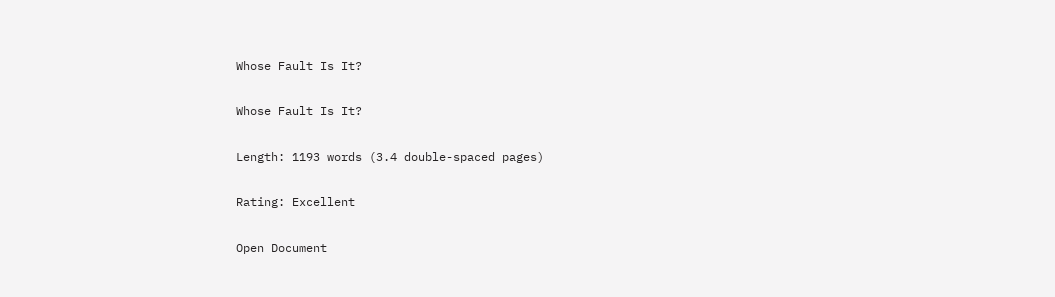Whose Fault Is It?

Whose Fault Is It?

Length: 1193 words (3.4 double-spaced pages)

Rating: Excellent

Open Document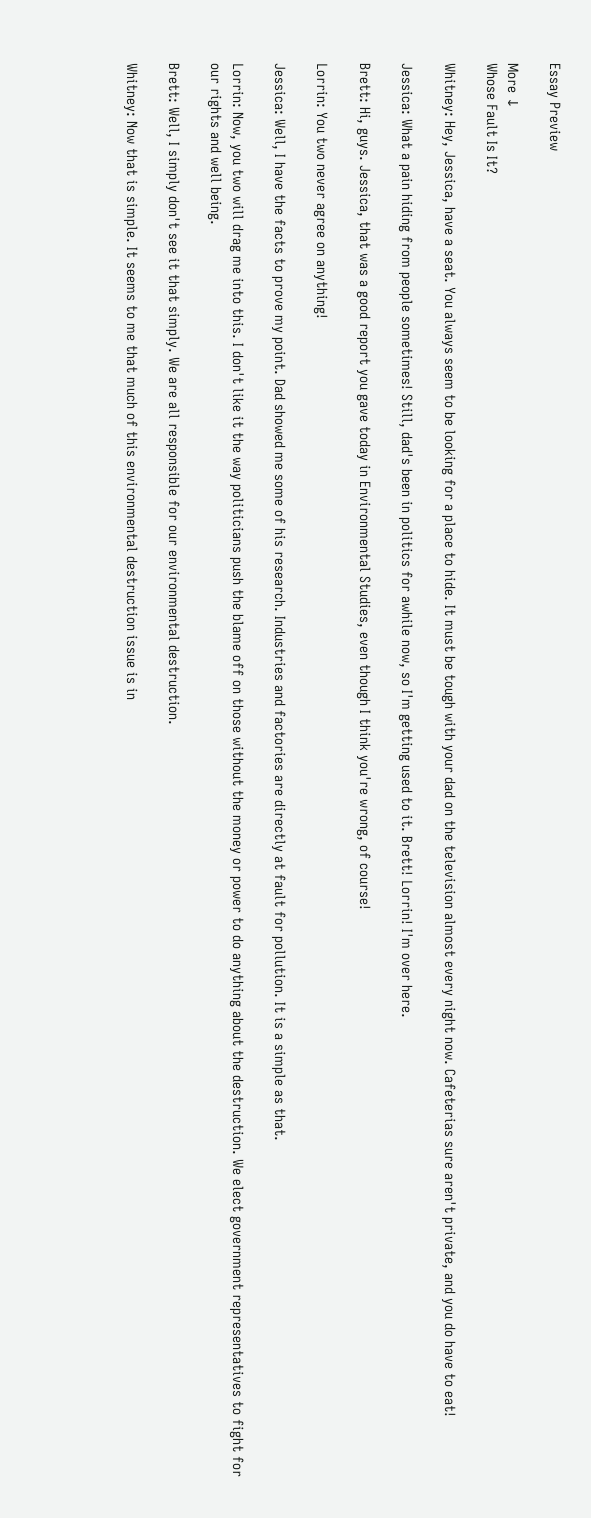Essay Preview

More ↓
Whose Fault Is It?

Whitney: Hey, Jessica, have a seat. You always seem to be looking for a place to hide. It must be tough with your dad on the television almost every night now. Cafeterias sure aren't private, and you do have to eat!

Jessica: What a pain hiding from people sometimes! Still, dad's been in politics for awhile now, so I'm getting used to it. Brett! Lorrin! I'm over here.

Brett: Hi, guys. Jessica, that was a good report you gave today in Environmental Studies, even though I think you're wrong, of course!

Lorrin: You two never agree on anything!

Jessica: Well, I have the facts to prove my point. Dad showed me some of his research. Industries and factories are directly at fault for pollution. It is a simple as that.

Lorrin: Now, you two will drag me into this. I don't like it the way politicians push the blame off on those without the money or power to do anything about the destruction. We elect government representatives to fight for our rights and well being.

Brett: Well, I simply don't see it that simply. We are all responsible for our environmental destruction.

Whitney: Now that is simple. It seems to me that much of this environmental destruction issue is in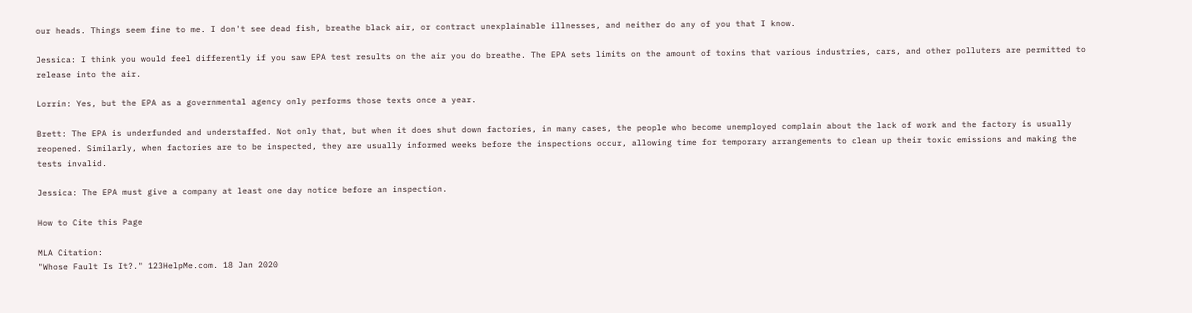our heads. Things seem fine to me. I don't see dead fish, breathe black air, or contract unexplainable illnesses, and neither do any of you that I know.

Jessica: I think you would feel differently if you saw EPA test results on the air you do breathe. The EPA sets limits on the amount of toxins that various industries, cars, and other polluters are permitted to release into the air.

Lorrin: Yes, but the EPA as a governmental agency only performs those texts once a year.

Brett: The EPA is underfunded and understaffed. Not only that, but when it does shut down factories, in many cases, the people who become unemployed complain about the lack of work and the factory is usually reopened. Similarly, when factories are to be inspected, they are usually informed weeks before the inspections occur, allowing time for temporary arrangements to clean up their toxic emissions and making the tests invalid.

Jessica: The EPA must give a company at least one day notice before an inspection.

How to Cite this Page

MLA Citation:
"Whose Fault Is It?." 123HelpMe.com. 18 Jan 2020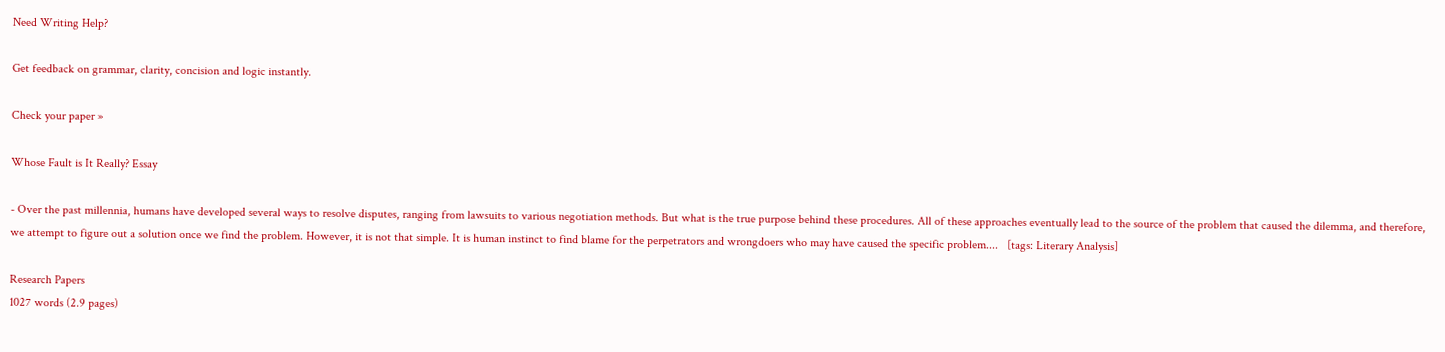Need Writing Help?

Get feedback on grammar, clarity, concision and logic instantly.

Check your paper »

Whose Fault is It Really? Essay

- Over the past millennia, humans have developed several ways to resolve disputes, ranging from lawsuits to various negotiation methods. But what is the true purpose behind these procedures. All of these approaches eventually lead to the source of the problem that caused the dilemma, and therefore, we attempt to figure out a solution once we find the problem. However, it is not that simple. It is human instinct to find blame for the perpetrators and wrongdoers who may have caused the specific problem....   [tags: Literary Analysis]

Research Papers
1027 words (2.9 pages)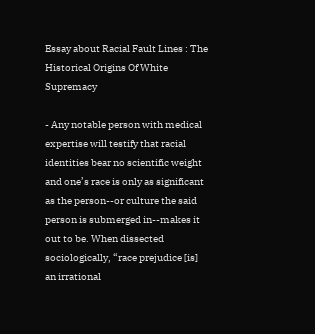Essay about Racial Fault Lines : The Historical Origins Of White Supremacy

- Any notable person with medical expertise will testify that racial identities bear no scientific weight and one’s race is only as significant as the person--or culture the said person is submerged in--makes it out to be. When dissected sociologically, “race prejudice [is] an irrational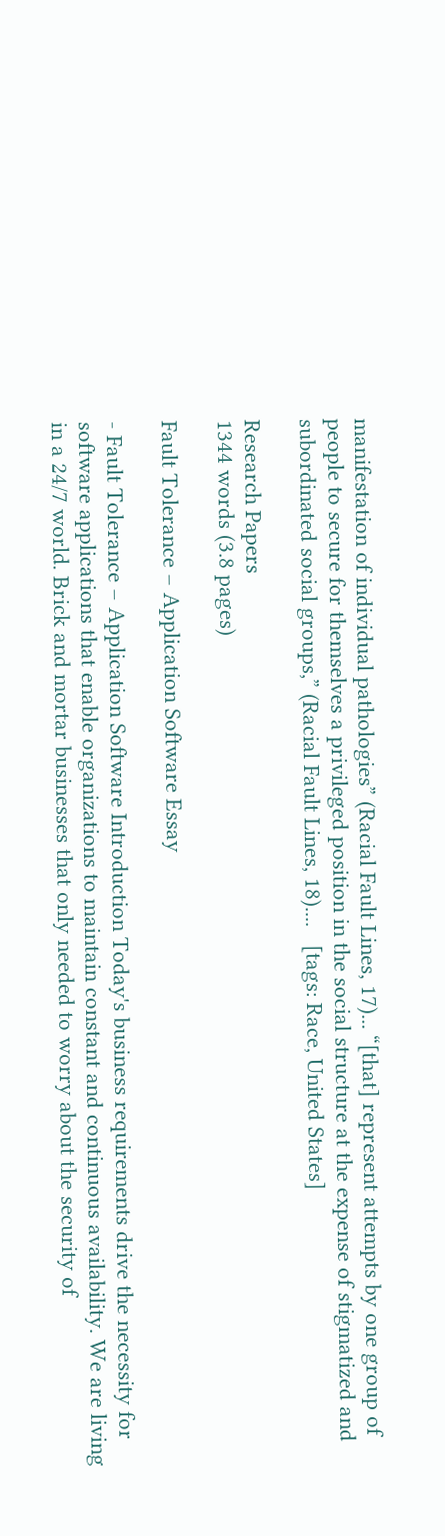manifestation of individual pathologies” (Racial Fault Lines, 17)... “[that] represent attempts by one group of people to secure for themselves a privileged position in the social structure at the expense of stigmatized and subordinated social groups,” (Racial Fault Lines, 18)....   [tags: Race, United States]

Research Papers
1344 words (3.8 pages)

Fault Tolerance – Application Software Essay

- Fault Tolerance – Application Software Introduction Today's business requirements drive the necessity for software applications that enable organizations to maintain constant and continuous availability. We are living in a 24/7 world. Brick and mortar businesses that only needed to worry about the security of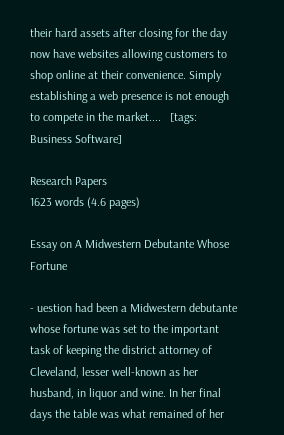their hard assets after closing for the day now have websites allowing customers to shop online at their convenience. Simply establishing a web presence is not enough to compete in the market....   [tags: Business Software]

Research Papers
1623 words (4.6 pages)

Essay on A Midwestern Debutante Whose Fortune

- uestion had been a Midwestern debutante whose fortune was set to the important task of keeping the district attorney of Cleveland, lesser well-known as her husband, in liquor and wine. In her final days the table was what remained of her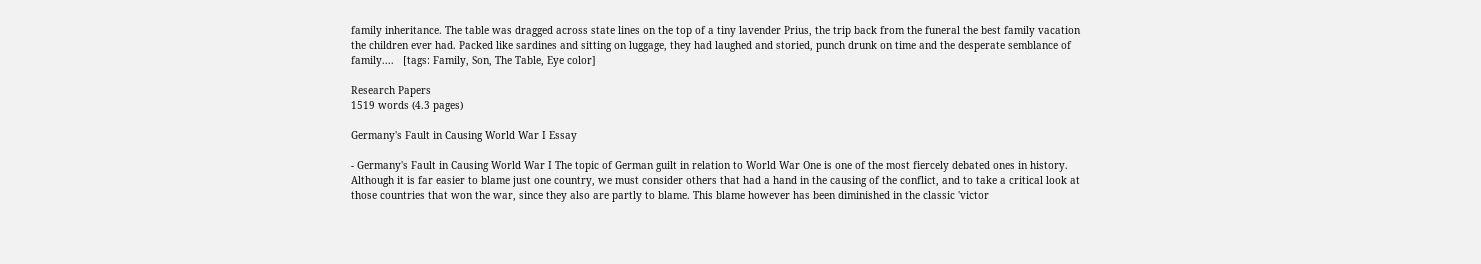family inheritance. The table was dragged across state lines on the top of a tiny lavender Prius, the trip back from the funeral the best family vacation the children ever had. Packed like sardines and sitting on luggage, they had laughed and storied, punch drunk on time and the desperate semblance of family....   [tags: Family, Son, The Table, Eye color]

Research Papers
1519 words (4.3 pages)

Germany's Fault in Causing World War I Essay

- Germany's Fault in Causing World War I The topic of German guilt in relation to World War One is one of the most fiercely debated ones in history. Although it is far easier to blame just one country, we must consider others that had a hand in the causing of the conflict, and to take a critical look at those countries that won the war, since they also are partly to blame. This blame however has been diminished in the classic 'victor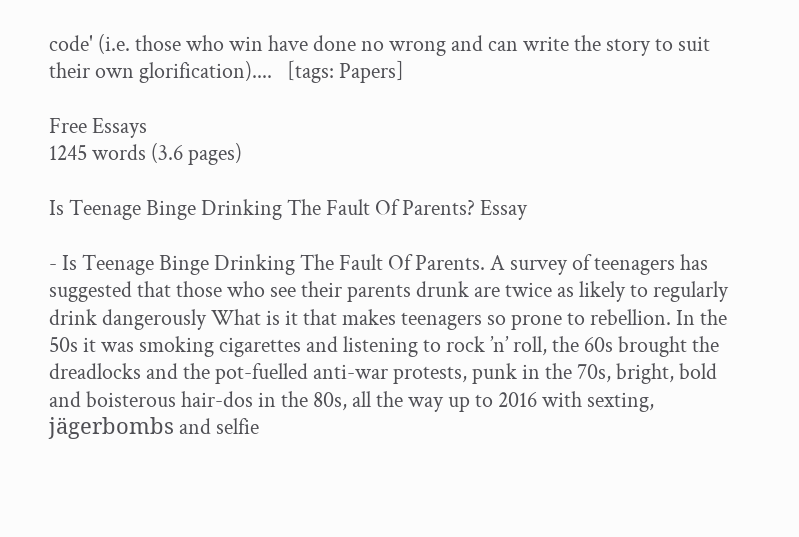code' (i.e. those who win have done no wrong and can write the story to suit their own glorification)....   [tags: Papers]

Free Essays
1245 words (3.6 pages)

Is Teenage Binge Drinking The Fault Of Parents? Essay

- Is Teenage Binge Drinking The Fault Of Parents. A survey of teenagers has suggested that those who see their parents drunk are twice as likely to regularly drink dangerously What is it that makes teenagers so prone to rebellion. In the 50s it was smoking cigarettes and listening to rock ’n’ roll, the 60s brought the dreadlocks and the pot-fuelled anti-war protests, punk in the 70s, bright, bold and boisterous hair-dos in the 80s, all the way up to 2016 with sexting, jägerbombs and selfie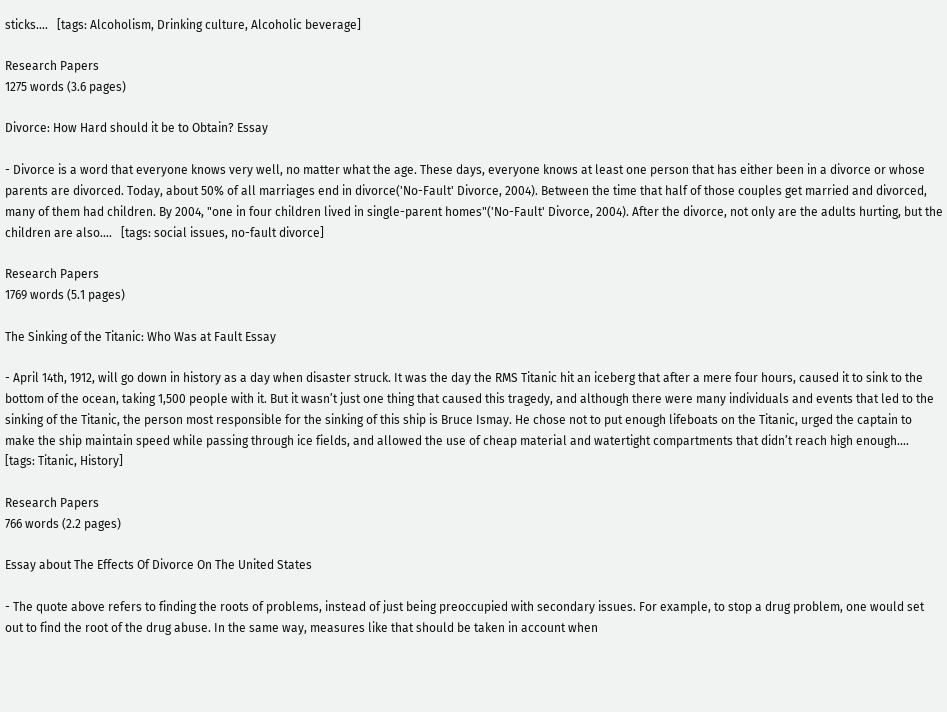sticks....   [tags: Alcoholism, Drinking culture, Alcoholic beverage]

Research Papers
1275 words (3.6 pages)

Divorce: How Hard should it be to Obtain? Essay

- Divorce is a word that everyone knows very well, no matter what the age. These days, everyone knows at least one person that has either been in a divorce or whose parents are divorced. Today, about 50% of all marriages end in divorce('No-Fault' Divorce, 2004). Between the time that half of those couples get married and divorced, many of them had children. By 2004, "one in four children lived in single-parent homes"('No-Fault' Divorce, 2004). After the divorce, not only are the adults hurting, but the children are also....   [tags: social issues, no-fault divorce]

Research Papers
1769 words (5.1 pages)

The Sinking of the Titanic: Who Was at Fault Essay

- April 14th, 1912, will go down in history as a day when disaster struck. It was the day the RMS Titanic hit an iceberg that after a mere four hours, caused it to sink to the bottom of the ocean, taking 1,500 people with it. But it wasn’t just one thing that caused this tragedy, and although there were many individuals and events that led to the sinking of the Titanic, the person most responsible for the sinking of this ship is Bruce Ismay. He chose not to put enough lifeboats on the Titanic, urged the captain to make the ship maintain speed while passing through ice fields, and allowed the use of cheap material and watertight compartments that didn’t reach high enough....   [tags: Titanic, History]

Research Papers
766 words (2.2 pages)

Essay about The Effects Of Divorce On The United States

- The quote above refers to finding the roots of problems, instead of just being preoccupied with secondary issues. For example, to stop a drug problem, one would set out to find the root of the drug abuse. In the same way, measures like that should be taken in account when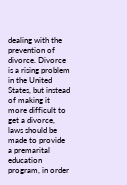dealing with the prevention of divorce. Divorce is a rising problem in the United States, but instead of making it more difficult to get a divorce, laws should be made to provide a premarital education program, in order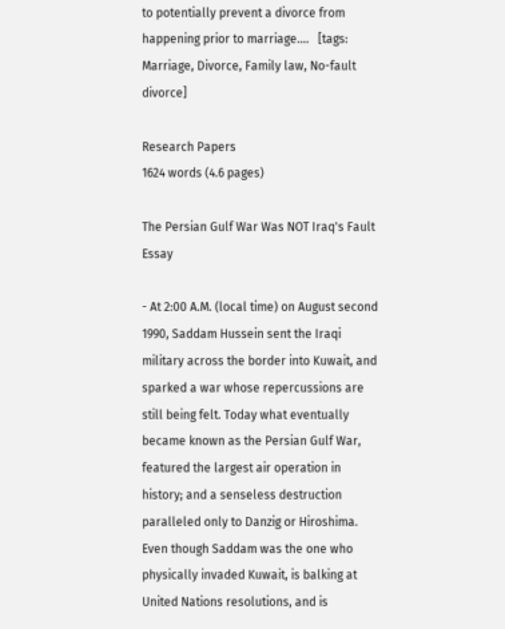to potentially prevent a divorce from happening prior to marriage....   [tags: Marriage, Divorce, Family law, No-fault divorce]

Research Papers
1624 words (4.6 pages)

The Persian Gulf War Was NOT Iraq's Fault Essay

- At 2:00 A.M. (local time) on August second 1990, Saddam Hussein sent the Iraqi military across the border into Kuwait, and sparked a war whose repercussions are still being felt. Today what eventually became known as the Persian Gulf War, featured the largest air operation in history; and a senseless destruction paralleled only to Danzig or Hiroshima. Even though Saddam was the one who physically invaded Kuwait, is balking at United Nations resolutions, and is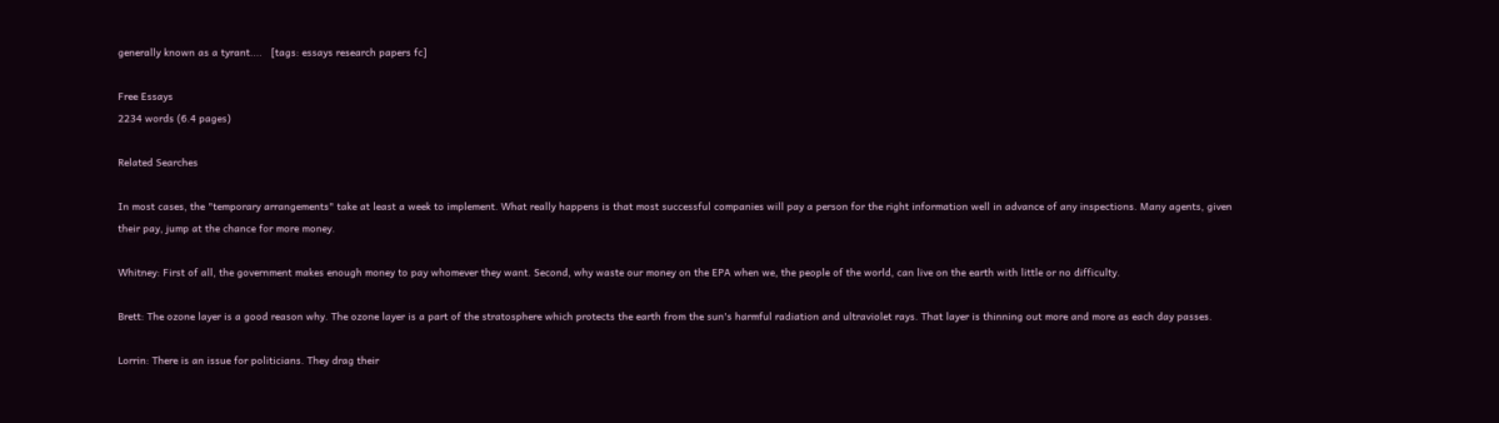generally known as a tyrant....   [tags: essays research papers fc]

Free Essays
2234 words (6.4 pages)

Related Searches

In most cases, the "temporary arrangements" take at least a week to implement. What really happens is that most successful companies will pay a person for the right information well in advance of any inspections. Many agents, given their pay, jump at the chance for more money.

Whitney: First of all, the government makes enough money to pay whomever they want. Second, why waste our money on the EPA when we, the people of the world, can live on the earth with little or no difficulty.

Brett: The ozone layer is a good reason why. The ozone layer is a part of the stratosphere which protects the earth from the sun's harmful radiation and ultraviolet rays. That layer is thinning out more and more as each day passes.

Lorrin: There is an issue for politicians. They drag their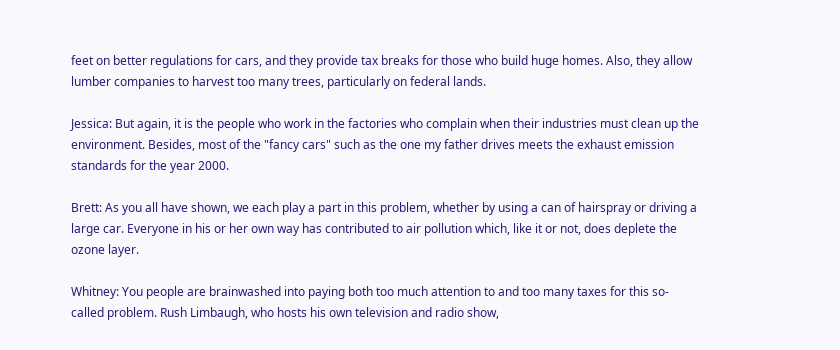feet on better regulations for cars, and they provide tax breaks for those who build huge homes. Also, they allow lumber companies to harvest too many trees, particularly on federal lands.

Jessica: But again, it is the people who work in the factories who complain when their industries must clean up the environment. Besides, most of the "fancy cars" such as the one my father drives meets the exhaust emission standards for the year 2000.

Brett: As you all have shown, we each play a part in this problem, whether by using a can of hairspray or driving a large car. Everyone in his or her own way has contributed to air pollution which, like it or not, does deplete the ozone layer.

Whitney: You people are brainwashed into paying both too much attention to and too many taxes for this so-called problem. Rush Limbaugh, who hosts his own television and radio show,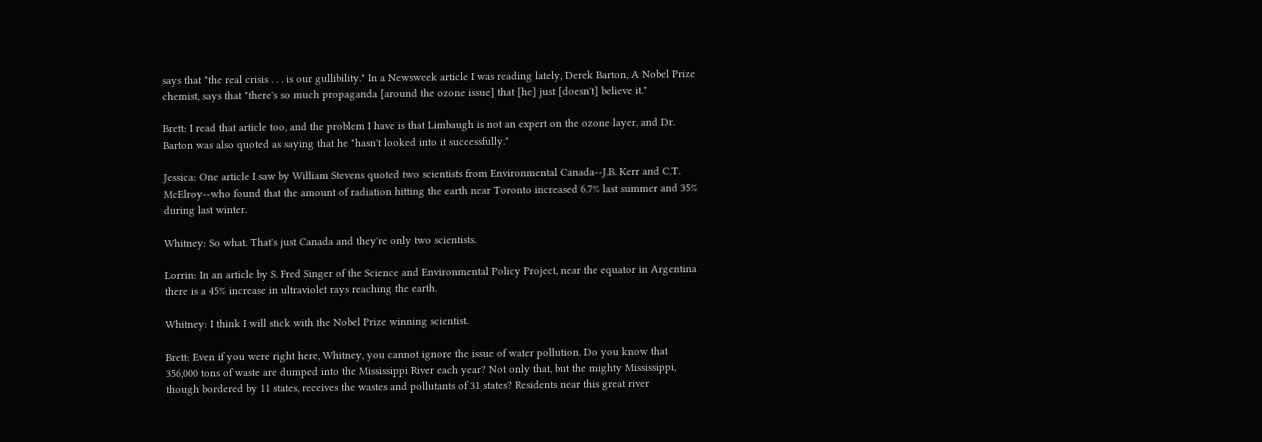says that "the real crisis . . . is our gullibility." In a Newsweek article I was reading lately, Derek Barton, A Nobel Prize chemist, says that "there's so much propaganda [around the ozone issue] that [he] just [doesn't] believe it."

Brett: I read that article too, and the problem I have is that Limbaugh is not an expert on the ozone layer, and Dr. Barton was also quoted as saying that he "hasn't looked into it successfully."

Jessica: One article I saw by William Stevens quoted two scientists from Environmental Canada--J.B. Kerr and C.T. McElroy--who found that the amount of radiation hitting the earth near Toronto increased 6.7% last summer and 35% during last winter.

Whitney: So what. That's just Canada and they're only two scientists.

Lorrin: In an article by S. Fred Singer of the Science and Environmental Policy Project, near the equator in Argentina there is a 45% increase in ultraviolet rays reaching the earth.

Whitney: I think I will stick with the Nobel Prize winning scientist.

Brett: Even if you were right here, Whitney, you cannot ignore the issue of water pollution. Do you know that 356,000 tons of waste are dumped into the Mississippi River each year? Not only that, but the mighty Mississippi, though bordered by 11 states, receives the wastes and pollutants of 31 states? Residents near this great river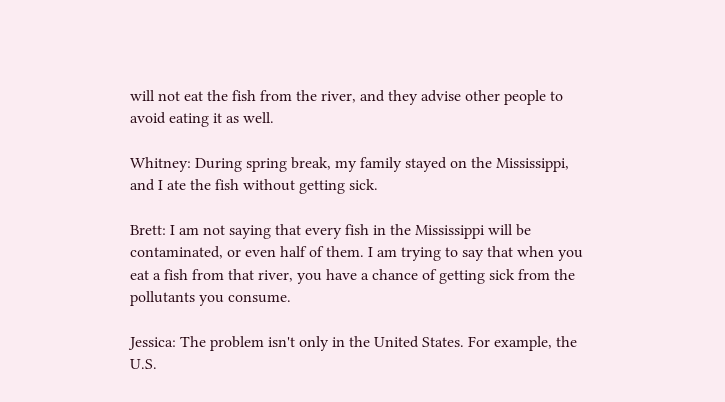will not eat the fish from the river, and they advise other people to avoid eating it as well.

Whitney: During spring break, my family stayed on the Mississippi, and I ate the fish without getting sick.

Brett: I am not saying that every fish in the Mississippi will be contaminated, or even half of them. I am trying to say that when you eat a fish from that river, you have a chance of getting sick from the pollutants you consume.

Jessica: The problem isn't only in the United States. For example, the U.S.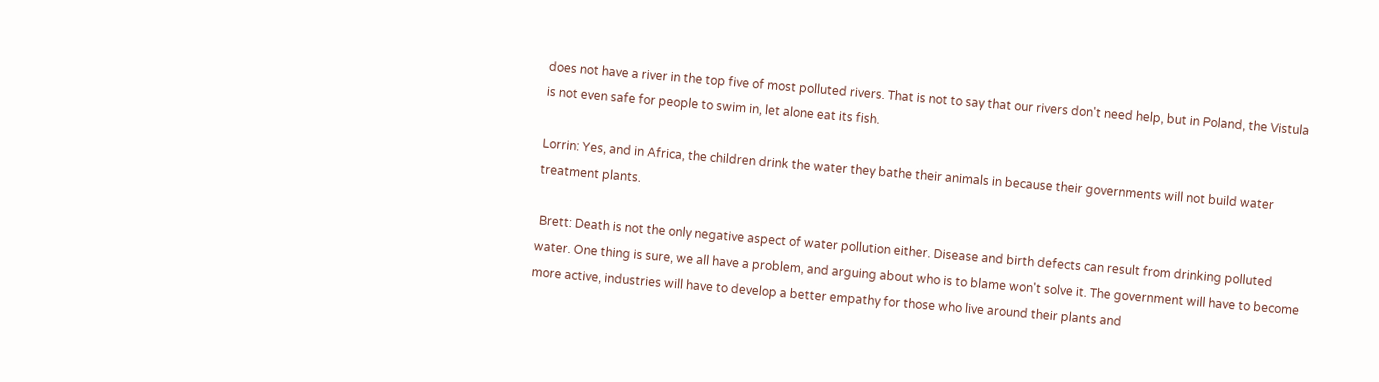does not have a river in the top five of most polluted rivers. That is not to say that our rivers don't need help, but in Poland, the Vistula is not even safe for people to swim in, let alone eat its fish.

Lorrin: Yes, and in Africa, the children drink the water they bathe their animals in because their governments will not build water treatment plants.

 Brett: Death is not the only negative aspect of water pollution either. Disease and birth defects can result from drinking polluted water. One thing is sure, we all have a problem, and arguing about who is to blame won't solve it. The government will have to become more active, industries will have to develop a better empathy for those who live around their plants and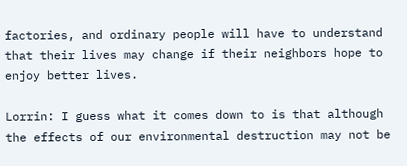factories, and ordinary people will have to understand that their lives may change if their neighbors hope to enjoy better lives.

Lorrin: I guess what it comes down to is that although the effects of our environmental destruction may not be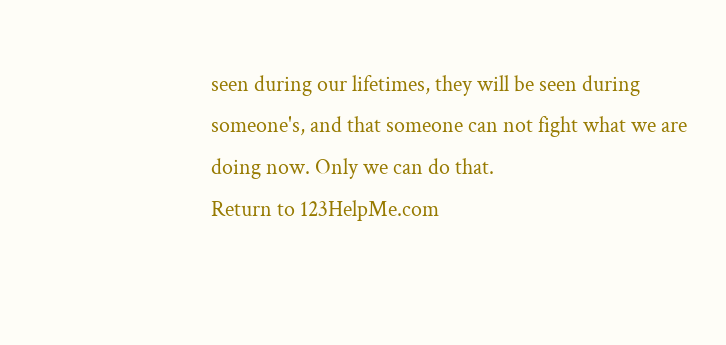seen during our lifetimes, they will be seen during someone's, and that someone can not fight what we are doing now. Only we can do that.
Return to 123HelpMe.com